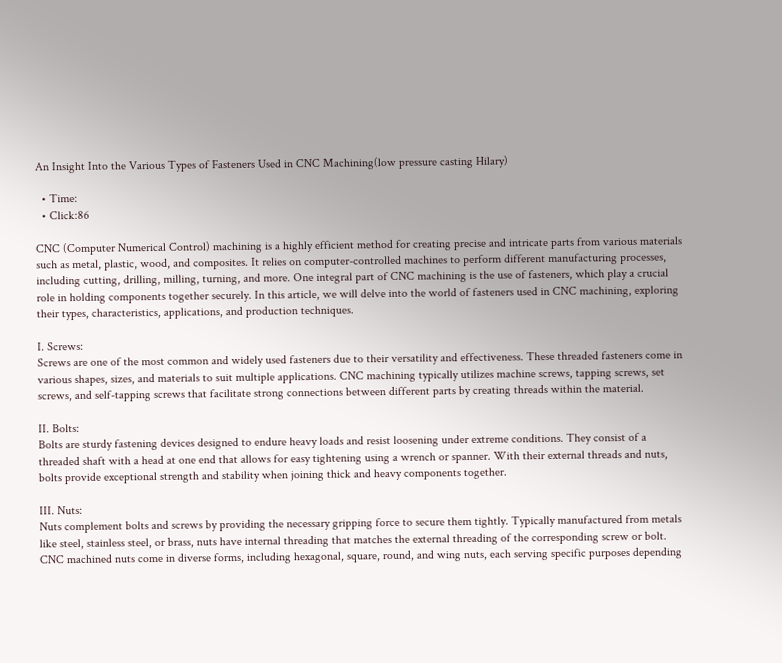An Insight Into the Various Types of Fasteners Used in CNC Machining(low pressure casting Hilary)

  • Time:
  • Click:86

CNC (Computer Numerical Control) machining is a highly efficient method for creating precise and intricate parts from various materials such as metal, plastic, wood, and composites. It relies on computer-controlled machines to perform different manufacturing processes, including cutting, drilling, milling, turning, and more. One integral part of CNC machining is the use of fasteners, which play a crucial role in holding components together securely. In this article, we will delve into the world of fasteners used in CNC machining, exploring their types, characteristics, applications, and production techniques.

I. Screws:
Screws are one of the most common and widely used fasteners due to their versatility and effectiveness. These threaded fasteners come in various shapes, sizes, and materials to suit multiple applications. CNC machining typically utilizes machine screws, tapping screws, set screws, and self-tapping screws that facilitate strong connections between different parts by creating threads within the material.

II. Bolts:
Bolts are sturdy fastening devices designed to endure heavy loads and resist loosening under extreme conditions. They consist of a threaded shaft with a head at one end that allows for easy tightening using a wrench or spanner. With their external threads and nuts, bolts provide exceptional strength and stability when joining thick and heavy components together.

III. Nuts:
Nuts complement bolts and screws by providing the necessary gripping force to secure them tightly. Typically manufactured from metals like steel, stainless steel, or brass, nuts have internal threading that matches the external threading of the corresponding screw or bolt. CNC machined nuts come in diverse forms, including hexagonal, square, round, and wing nuts, each serving specific purposes depending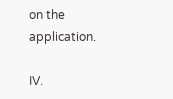on the application.

IV.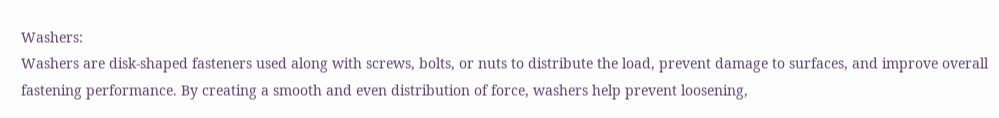Washers:
Washers are disk-shaped fasteners used along with screws, bolts, or nuts to distribute the load, prevent damage to surfaces, and improve overall fastening performance. By creating a smooth and even distribution of force, washers help prevent loosening,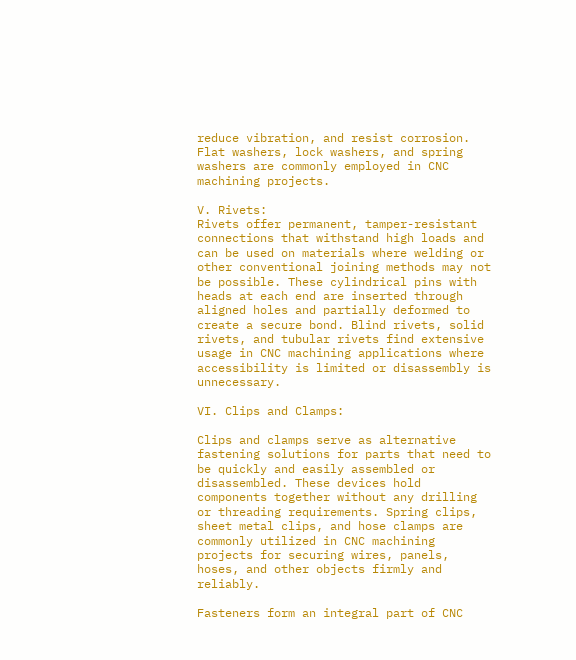reduce vibration, and resist corrosion. Flat washers, lock washers, and spring washers are commonly employed in CNC machining projects.

V. Rivets:
Rivets offer permanent, tamper-resistant connections that withstand high loads and can be used on materials where welding or other conventional joining methods may not be possible. These cylindrical pins with heads at each end are inserted through aligned holes and partially deformed to create a secure bond. Blind rivets, solid rivets, and tubular rivets find extensive usage in CNC machining applications where accessibility is limited or disassembly is unnecessary.

VI. Clips and Clamps:

Clips and clamps serve as alternative fastening solutions for parts that need to be quickly and easily assembled or disassembled. These devices hold components together without any drilling or threading requirements. Spring clips, sheet metal clips, and hose clamps are commonly utilized in CNC machining projects for securing wires, panels, hoses, and other objects firmly and reliably.

Fasteners form an integral part of CNC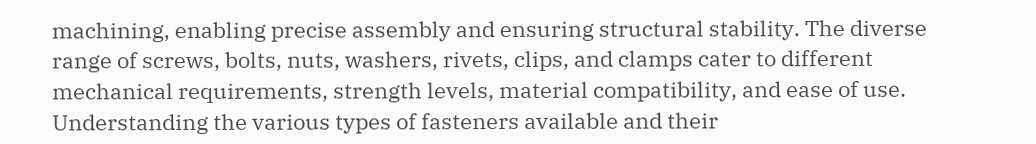machining, enabling precise assembly and ensuring structural stability. The diverse range of screws, bolts, nuts, washers, rivets, clips, and clamps cater to different mechanical requirements, strength levels, material compatibility, and ease of use. Understanding the various types of fasteners available and their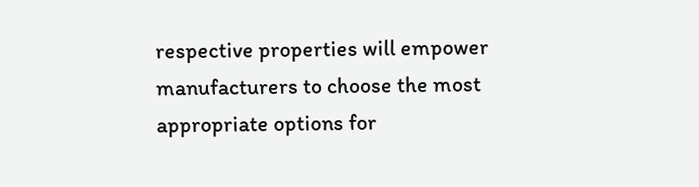respective properties will empower manufacturers to choose the most appropriate options for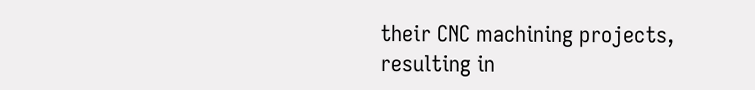their CNC machining projects, resulting in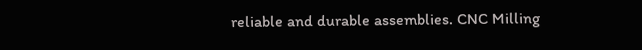reliable and durable assemblies. CNC Milling